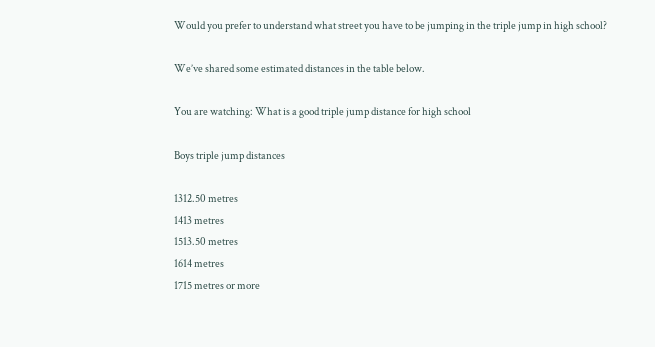Would you prefer to understand what street you have to be jumping in the triple jump in high school?

We’ve shared some estimated distances in the table below.

You are watching: What is a good triple jump distance for high school

Boys triple jump distances

1312.50 metres
1413 metres
1513.50 metres
1614 metres
1715 metres or more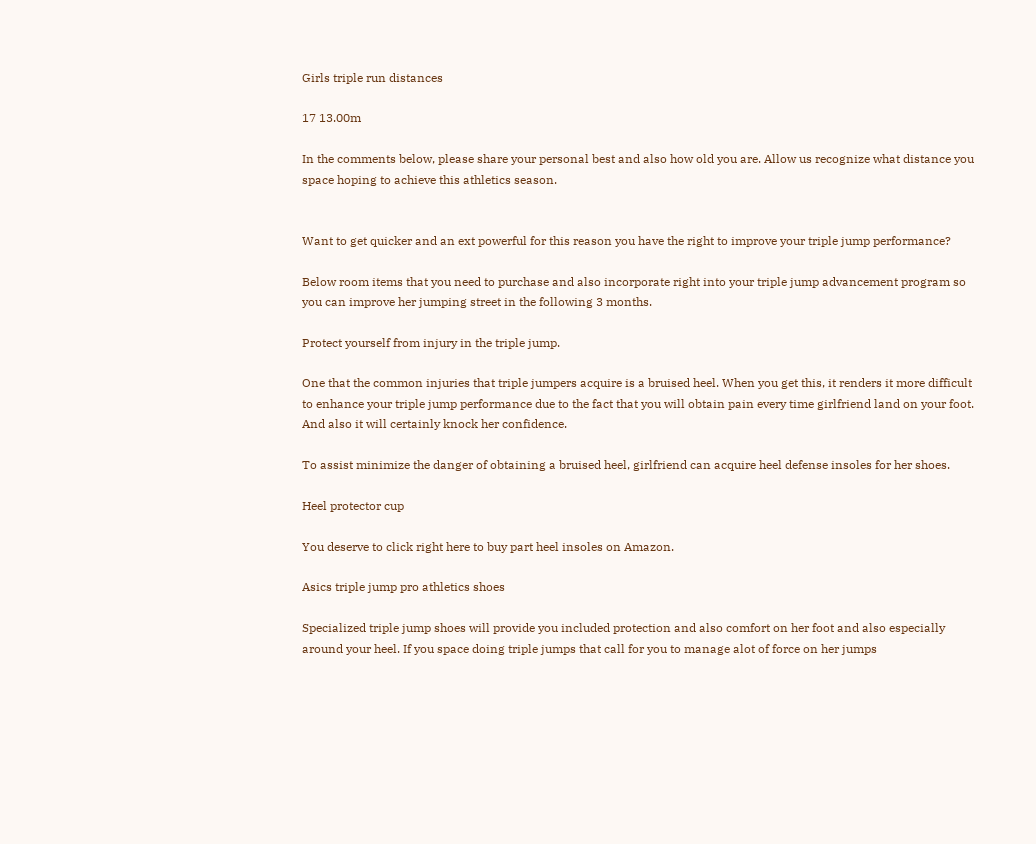Girls triple run distances

17 13.00m

In the comments below, please share your personal best and also how old you are. Allow us recognize what distance you space hoping to achieve this athletics season.


Want to get quicker and an ext powerful for this reason you have the right to improve your triple jump performance?

Below room items that you need to purchase and also incorporate right into your triple jump advancement program so you can improve her jumping street in the following 3 months.

Protect yourself from injury in the triple jump.

One that the common injuries that triple jumpers acquire is a bruised heel. When you get this, it renders it more difficult to enhance your triple jump performance due to the fact that you will obtain pain every time girlfriend land on your foot. And also it will certainly knock her confidence.

To assist minimize the danger of obtaining a bruised heel, girlfriend can acquire heel defense insoles for her shoes.

Heel protector cup

You deserve to click right here to buy part heel insoles on Amazon.

Asics triple jump pro athletics shoes

Specialized triple jump shoes will provide you included protection and also comfort on her foot and also especially around your heel. If you space doing triple jumps that call for you to manage alot of force on her jumps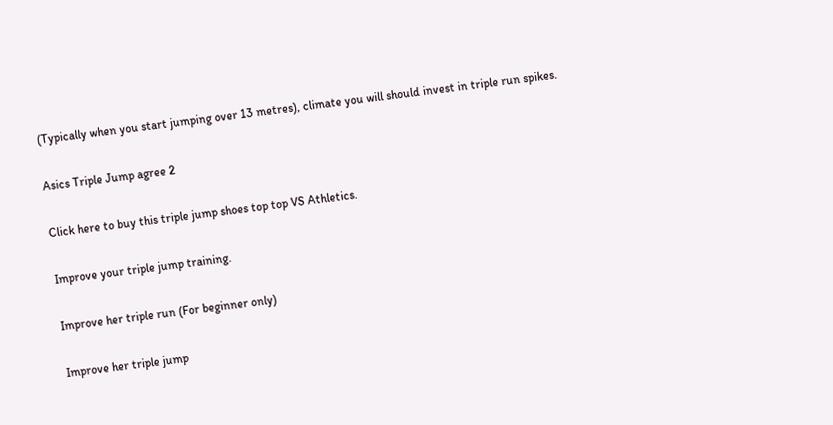(Typically when you start jumping over 13 metres), climate you will should invest in triple run spikes.

Asics Triple Jump agree 2

Click here to buy this triple jump shoes top top VS Athletics.

Improve your triple jump training.

Improve her triple run (For beginner only)

Improve her triple jump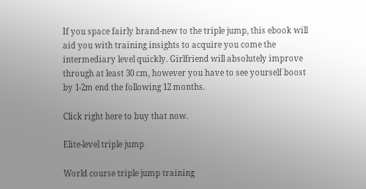If you space fairly brand-new to the triple jump, this ebook will aid you with training insights to acquire you come the intermediary level quickly. Girlfriend will absolutely improve through at least 30 cm, however you have to see yourself boost by 1-2m end the following 12 months.

Click right here to buy that now.

Elite-level triple jump

World course triple jump training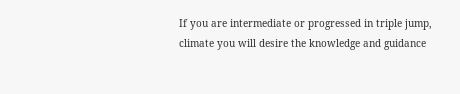If you are intermediate or progressed in triple jump, climate you will desire the knowledge and guidance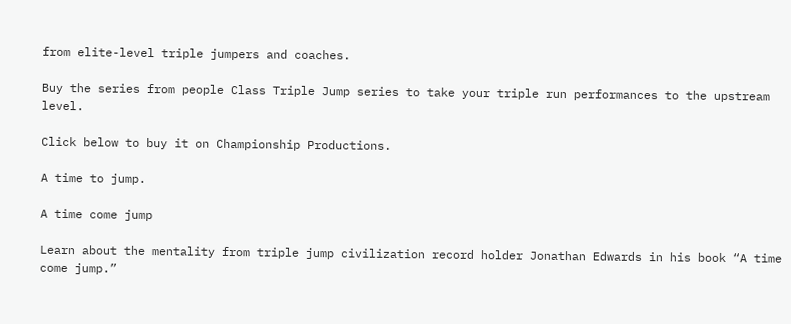from elite-level triple jumpers and coaches.

Buy the series from people Class Triple Jump series to take your triple run performances to the upstream level.

Click below to buy it on Championship Productions.

A time to jump.

A time come jump

Learn about the mentality from triple jump civilization record holder Jonathan Edwards in his book “A time come jump.”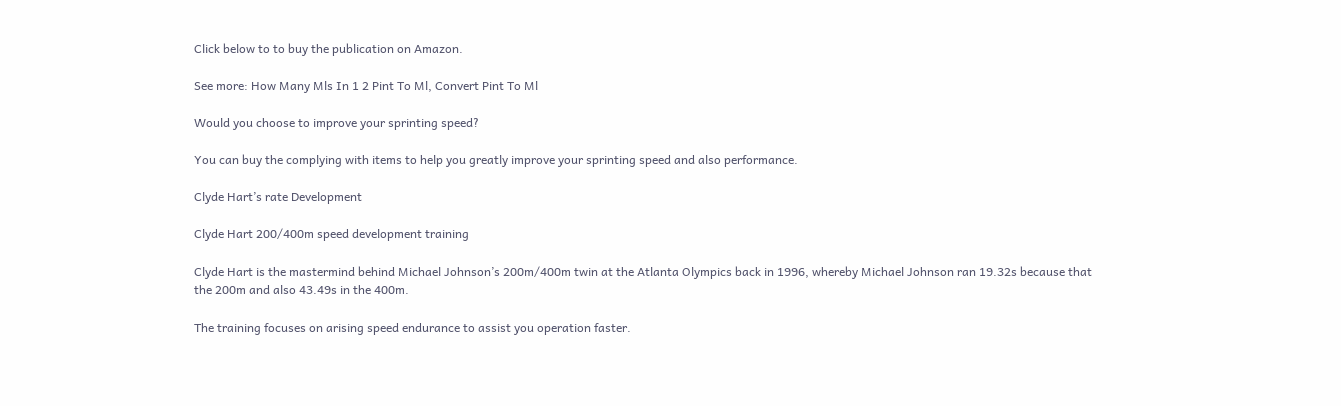Click below to to buy the publication on Amazon.

See more: How Many Mls In 1 2 Pint To Ml, Convert Pint To Ml

Would you choose to improve your sprinting speed?

You can buy the complying with items to help you greatly improve your sprinting speed and also performance.

Clyde Hart’s rate Development

Clyde Hart 200/400m speed development training

Clyde Hart is the mastermind behind Michael Johnson’s 200m/400m twin at the Atlanta Olympics back in 1996, whereby Michael Johnson ran 19.32s because that the 200m and also 43.49s in the 400m.

The training focuses on arising speed endurance to assist you operation faster.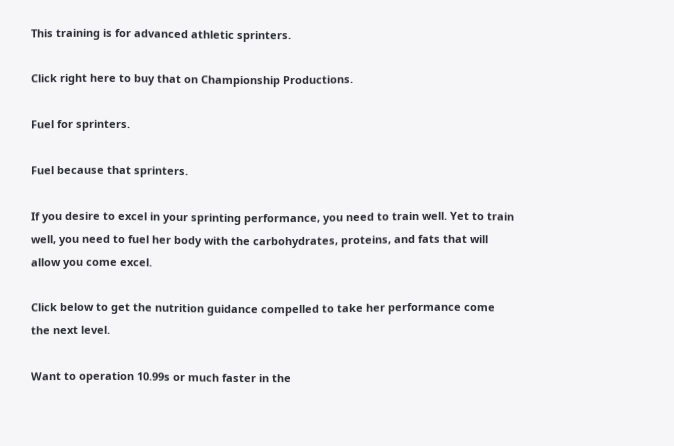This training is for advanced athletic sprinters.

Click right here to buy that on Championship Productions.

Fuel for sprinters.

Fuel because that sprinters.

If you desire to excel in your sprinting performance, you need to train well. Yet to train well, you need to fuel her body with the carbohydrates, proteins, and fats that will allow you come excel.

Click below to get the nutrition guidance compelled to take her performance come the next level.

Want to operation 10.99s or much faster in the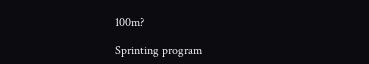100m?

Sprinting program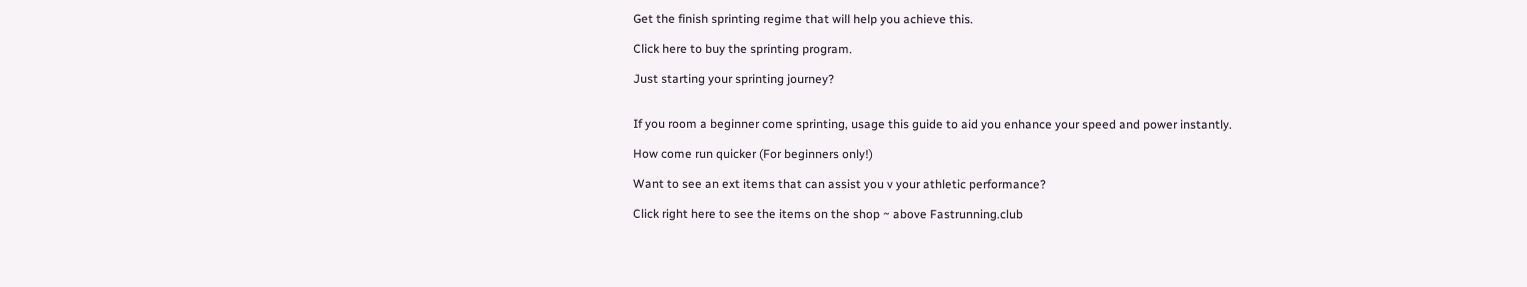Get the finish sprinting regime that will help you achieve this.

Click here to buy the sprinting program.

Just starting your sprinting journey?


If you room a beginner come sprinting, usage this guide to aid you enhance your speed and power instantly.

How come run quicker (For beginners only!)

Want to see an ext items that can assist you v your athletic performance?

Click right here to see the items on the shop ~ above Fastrunning.club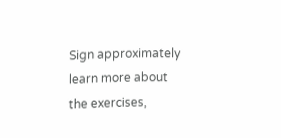Sign approximately learn more about the exercises,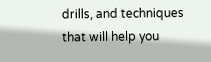drills, and techniques that will help you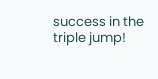success in the triple jump!